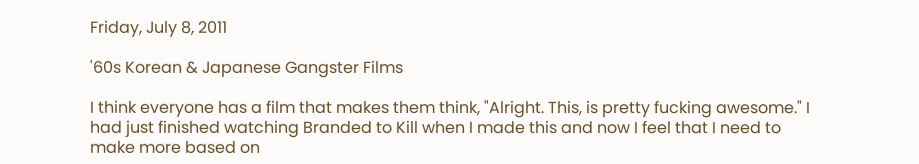Friday, July 8, 2011

'60s Korean & Japanese Gangster Films

I think everyone has a film that makes them think, "Alright. This, is pretty fucking awesome." I had just finished watching Branded to Kill when I made this and now I feel that I need to make more based on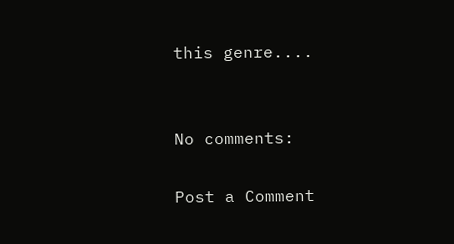this genre....


No comments:

Post a Comment